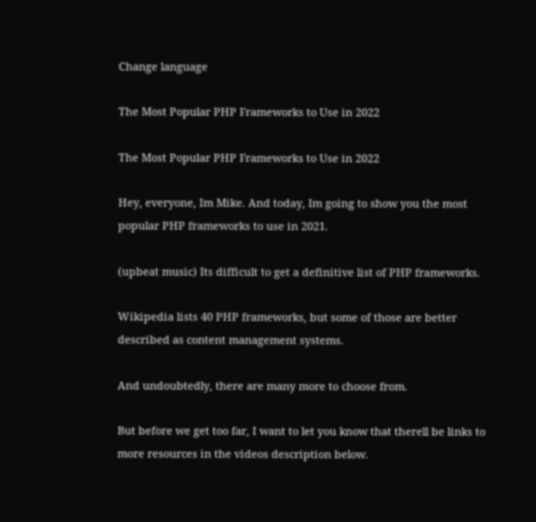Change language

The Most Popular PHP Frameworks to Use in 2022

The Most Popular PHP Frameworks to Use in 2022

Hey, everyone, Im Mike. And today, Im going to show you the most popular PHP frameworks to use in 2021.

(upbeat music) Its difficult to get a definitive list of PHP frameworks.

Wikipedia lists 40 PHP frameworks, but some of those are better described as content management systems.

And undoubtedly, there are many more to choose from.

But before we get too far, I want to let you know that therell be links to more resources in the videos description below.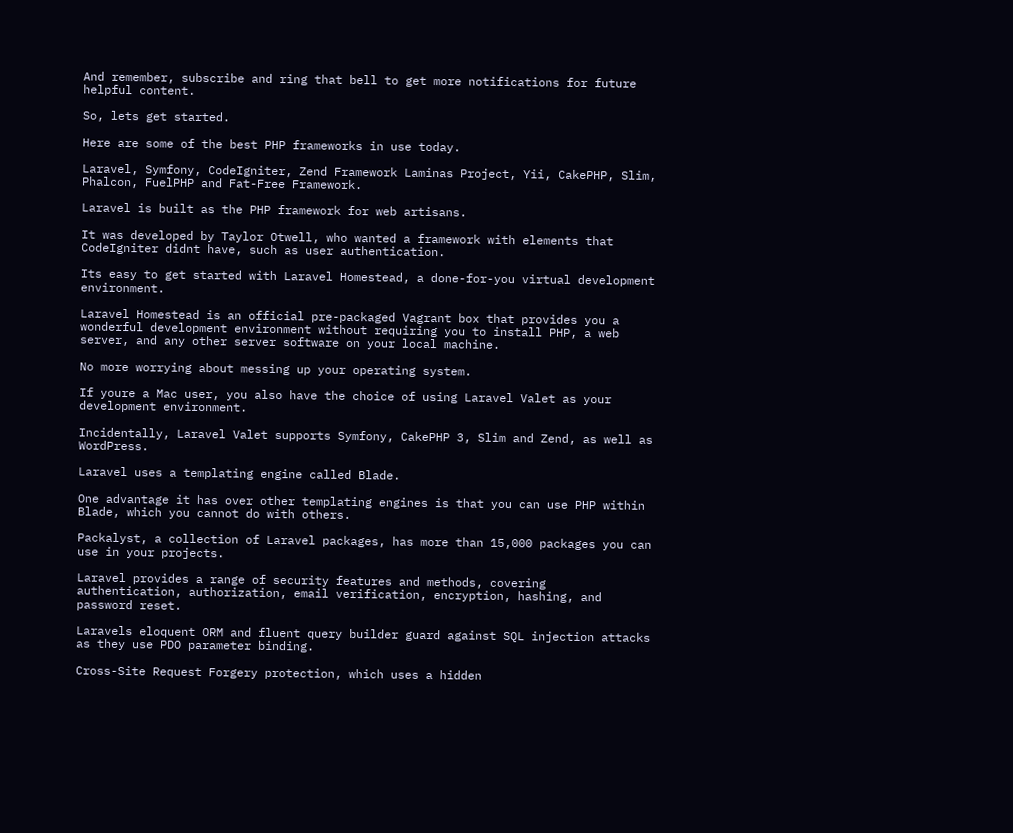And remember, subscribe and ring that bell to get more notifications for future helpful content.

So, lets get started.

Here are some of the best PHP frameworks in use today.

Laravel, Symfony, CodeIgniter, Zend Framework Laminas Project, Yii, CakePHP, Slim, Phalcon, FuelPHP and Fat-Free Framework.

Laravel is built as the PHP framework for web artisans.

It was developed by Taylor Otwell, who wanted a framework with elements that CodeIgniter didnt have, such as user authentication.

Its easy to get started with Laravel Homestead, a done-for-you virtual development environment.

Laravel Homestead is an official pre-packaged Vagrant box that provides you a wonderful development environment without requiring you to install PHP, a web server, and any other server software on your local machine.

No more worrying about messing up your operating system.

If youre a Mac user, you also have the choice of using Laravel Valet as your development environment.

Incidentally, Laravel Valet supports Symfony, CakePHP 3, Slim and Zend, as well as WordPress.

Laravel uses a templating engine called Blade.

One advantage it has over other templating engines is that you can use PHP within Blade, which you cannot do with others.

Packalyst, a collection of Laravel packages, has more than 15,000 packages you can use in your projects.

Laravel provides a range of security features and methods, covering authentication, authorization, email verification, encryption, hashing, and password reset.

Laravels eloquent ORM and fluent query builder guard against SQL injection attacks as they use PDO parameter binding.

Cross-Site Request Forgery protection, which uses a hidden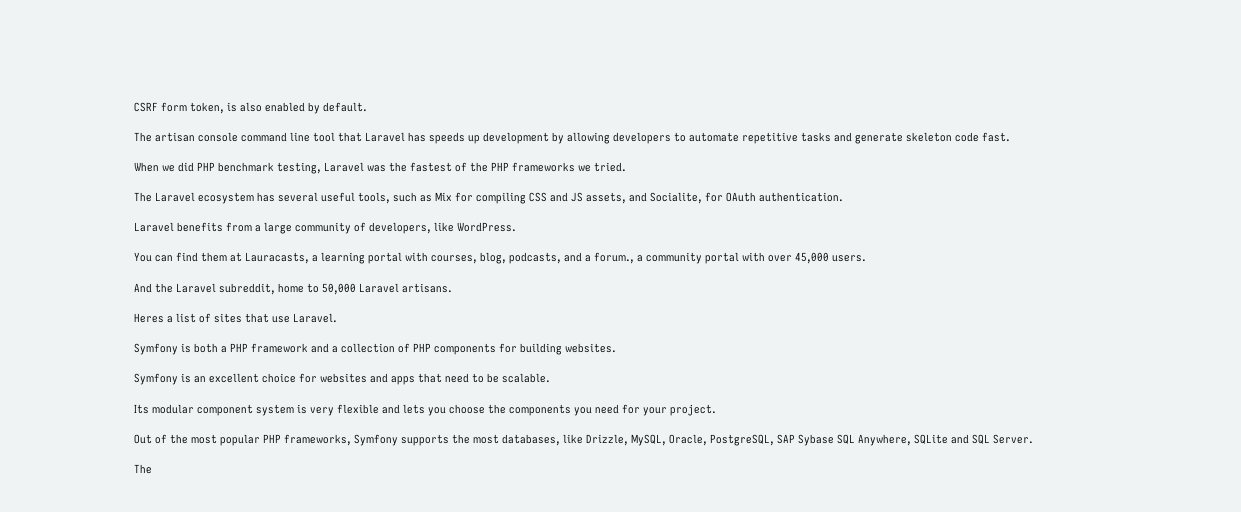CSRF form token, is also enabled by default.

The artisan console command line tool that Laravel has speeds up development by allowing developers to automate repetitive tasks and generate skeleton code fast.

When we did PHP benchmark testing, Laravel was the fastest of the PHP frameworks we tried.

The Laravel ecosystem has several useful tools, such as Mix for compiling CSS and JS assets, and Socialite, for OAuth authentication.

Laravel benefits from a large community of developers, like WordPress.

You can find them at Lauracasts, a learning portal with courses, blog, podcasts, and a forum., a community portal with over 45,000 users.

And the Laravel subreddit, home to 50,000 Laravel artisans.

Heres a list of sites that use Laravel.

Symfony is both a PHP framework and a collection of PHP components for building websites.

Symfony is an excellent choice for websites and apps that need to be scalable.

Its modular component system is very flexible and lets you choose the components you need for your project.

Out of the most popular PHP frameworks, Symfony supports the most databases, like Drizzle, MySQL, Oracle, PostgreSQL, SAP Sybase SQL Anywhere, SQLite and SQL Server.

The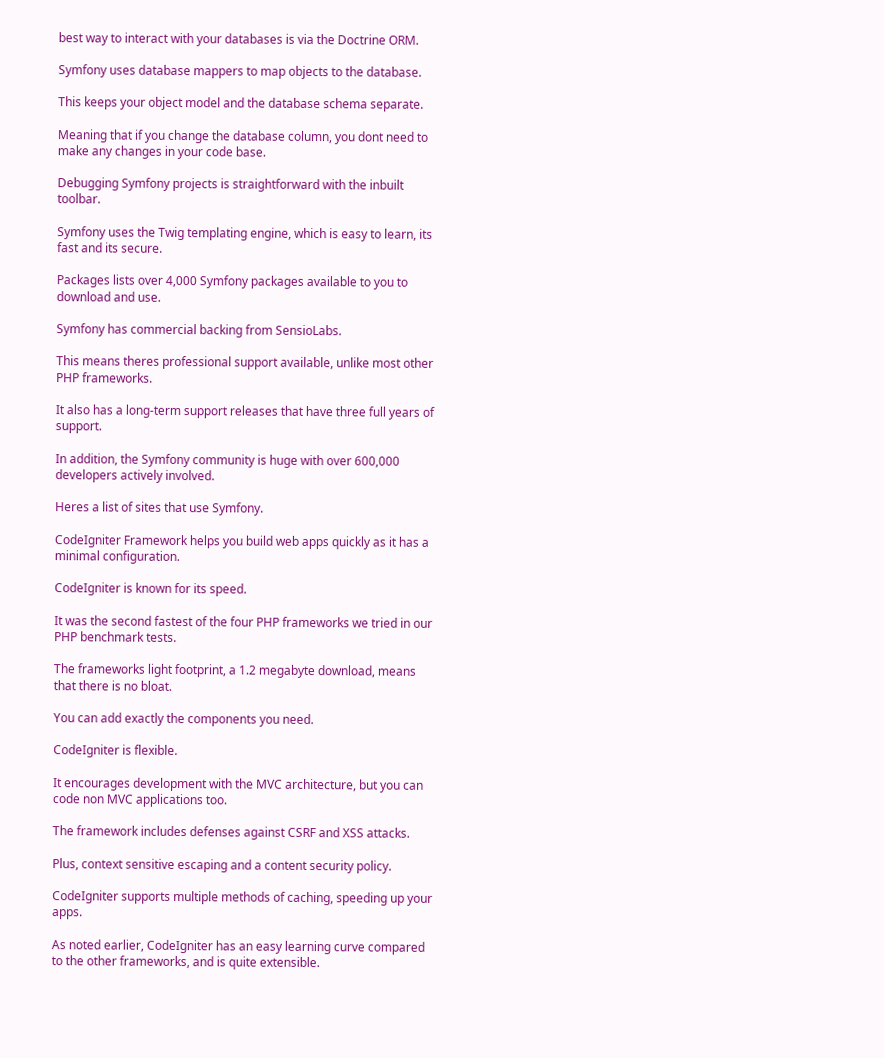best way to interact with your databases is via the Doctrine ORM.

Symfony uses database mappers to map objects to the database.

This keeps your object model and the database schema separate.

Meaning that if you change the database column, you dont need to make any changes in your code base.

Debugging Symfony projects is straightforward with the inbuilt toolbar.

Symfony uses the Twig templating engine, which is easy to learn, its fast and its secure.

Packages lists over 4,000 Symfony packages available to you to download and use.

Symfony has commercial backing from SensioLabs.

This means theres professional support available, unlike most other PHP frameworks.

It also has a long-term support releases that have three full years of support.

In addition, the Symfony community is huge with over 600,000 developers actively involved.

Heres a list of sites that use Symfony.

CodeIgniter Framework helps you build web apps quickly as it has a minimal configuration.

CodeIgniter is known for its speed.

It was the second fastest of the four PHP frameworks we tried in our PHP benchmark tests.

The frameworks light footprint, a 1.2 megabyte download, means that there is no bloat.

You can add exactly the components you need.

CodeIgniter is flexible.

It encourages development with the MVC architecture, but you can code non MVC applications too.

The framework includes defenses against CSRF and XSS attacks.

Plus, context sensitive escaping and a content security policy.

CodeIgniter supports multiple methods of caching, speeding up your apps.

As noted earlier, CodeIgniter has an easy learning curve compared to the other frameworks, and is quite extensible.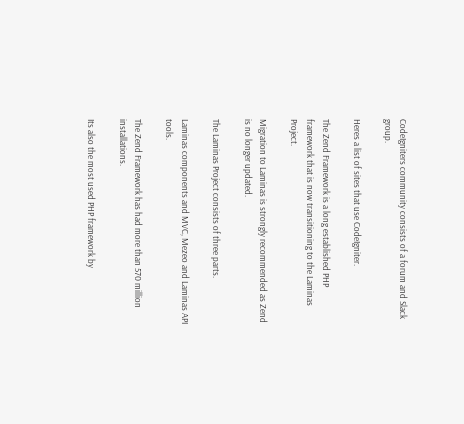CodeIgniters community consists of a forum and Slack group.

Heres a list of sites that use CodeIgniter.

The Zend Framework is a long established PHP framework that is now transitioning to the Laminas Project.

Migration to Laminas is strongly recommended as Zend is no longer updated.

The Laminas Project consists of three parts.

Laminas components and MVC, Mezeo and Laminas API tools.

The Zend Framework has had more than 570 million installations.

Its also the most used PHP framework by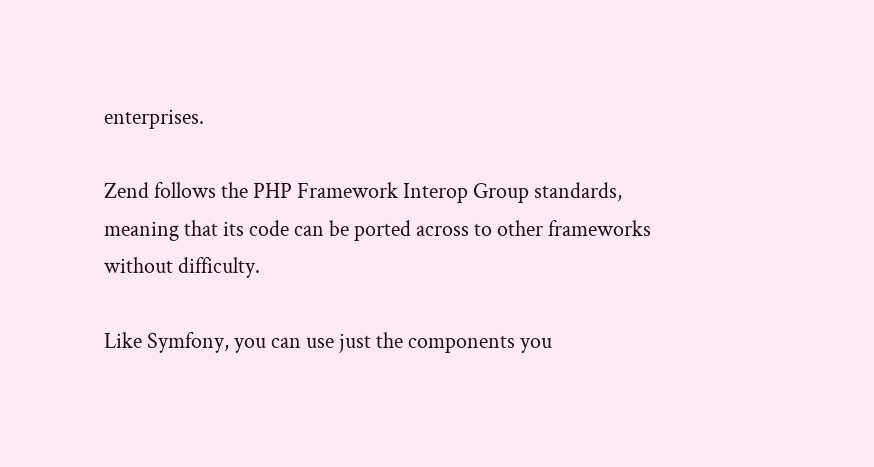enterprises.

Zend follows the PHP Framework Interop Group standards, meaning that its code can be ported across to other frameworks without difficulty.

Like Symfony, you can use just the components you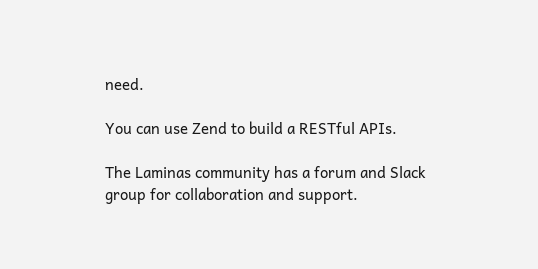need.

You can use Zend to build a RESTful APIs.

The Laminas community has a forum and Slack group for collaboration and support.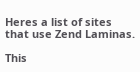Heres a list of sites that use Zend Laminas.

This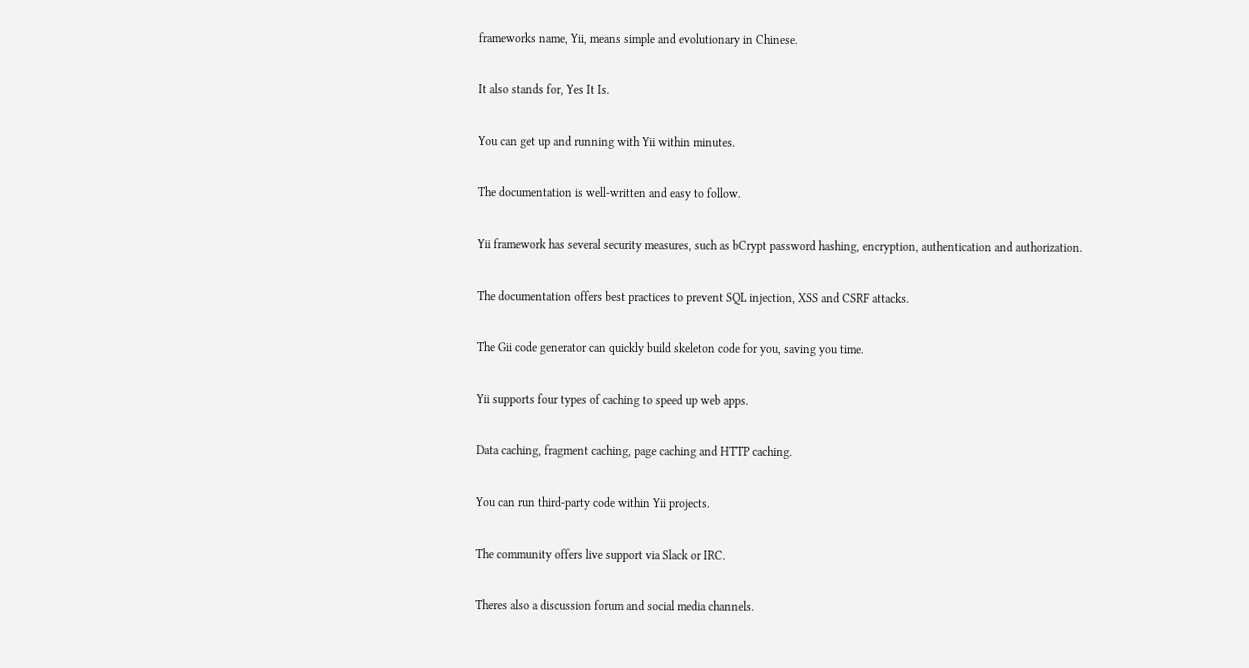frameworks name, Yii, means simple and evolutionary in Chinese.

It also stands for, Yes It Is.

You can get up and running with Yii within minutes.

The documentation is well-written and easy to follow.

Yii framework has several security measures, such as bCrypt password hashing, encryption, authentication and authorization.

The documentation offers best practices to prevent SQL injection, XSS and CSRF attacks.

The Gii code generator can quickly build skeleton code for you, saving you time.

Yii supports four types of caching to speed up web apps.

Data caching, fragment caching, page caching and HTTP caching.

You can run third-party code within Yii projects.

The community offers live support via Slack or IRC.

Theres also a discussion forum and social media channels.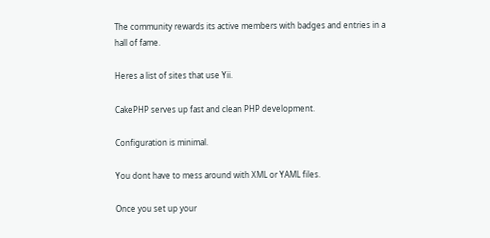The community rewards its active members with badges and entries in a hall of fame.

Heres a list of sites that use Yii.

CakePHP serves up fast and clean PHP development.

Configuration is minimal.

You dont have to mess around with XML or YAML files.

Once you set up your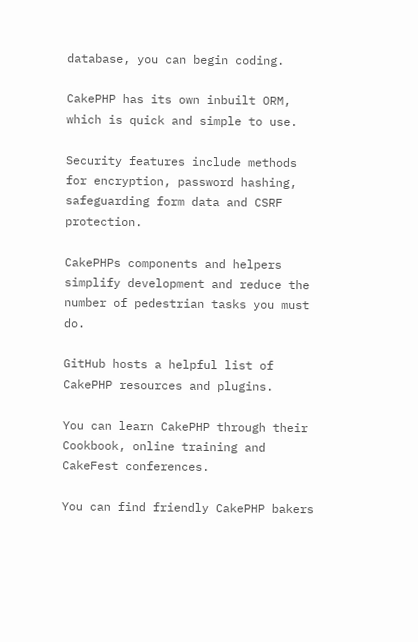database, you can begin coding.

CakePHP has its own inbuilt ORM, which is quick and simple to use.

Security features include methods for encryption, password hashing, safeguarding form data and CSRF protection.

CakePHPs components and helpers simplify development and reduce the number of pedestrian tasks you must do.

GitHub hosts a helpful list of CakePHP resources and plugins.

You can learn CakePHP through their Cookbook, online training and CakeFest conferences.

You can find friendly CakePHP bakers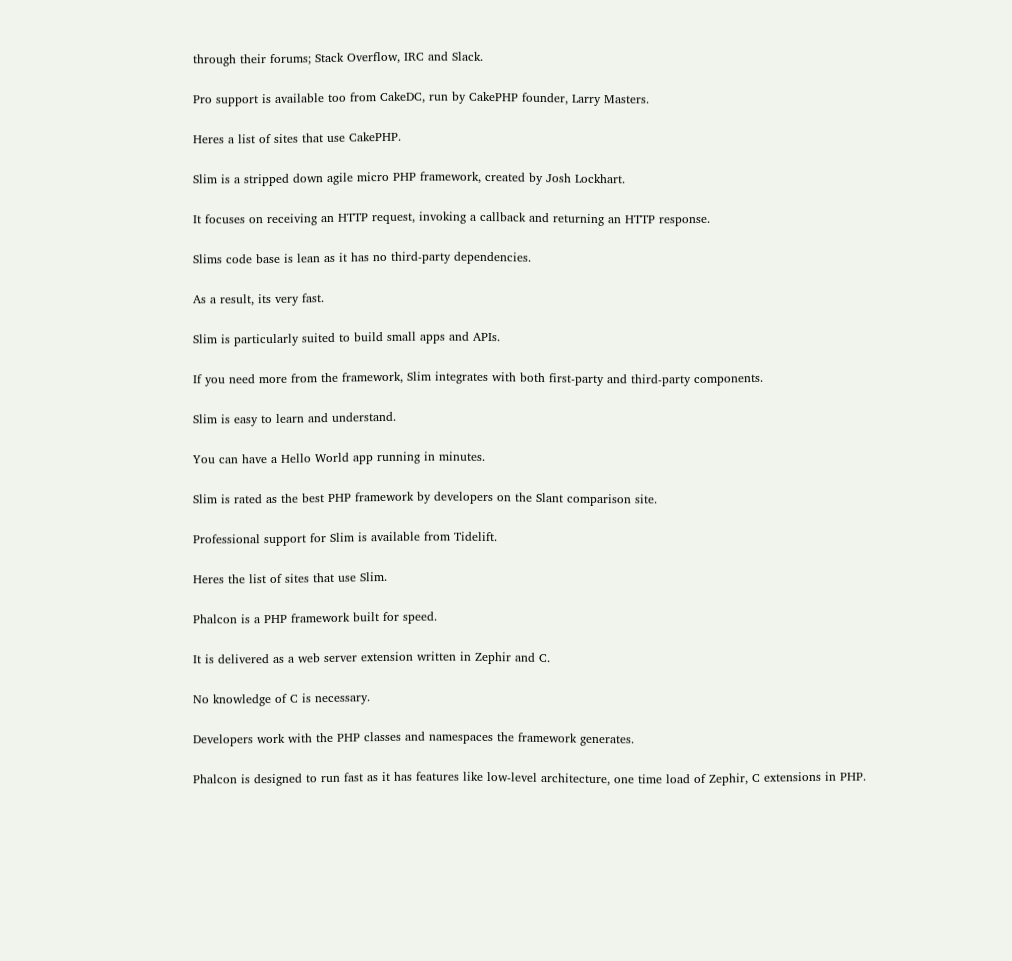through their forums; Stack Overflow, IRC and Slack.

Pro support is available too from CakeDC, run by CakePHP founder, Larry Masters.

Heres a list of sites that use CakePHP.

Slim is a stripped down agile micro PHP framework, created by Josh Lockhart.

It focuses on receiving an HTTP request, invoking a callback and returning an HTTP response.

Slims code base is lean as it has no third-party dependencies.

As a result, its very fast.

Slim is particularly suited to build small apps and APIs.

If you need more from the framework, Slim integrates with both first-party and third-party components.

Slim is easy to learn and understand.

You can have a Hello World app running in minutes.

Slim is rated as the best PHP framework by developers on the Slant comparison site.

Professional support for Slim is available from Tidelift.

Heres the list of sites that use Slim.

Phalcon is a PHP framework built for speed.

It is delivered as a web server extension written in Zephir and C.

No knowledge of C is necessary.

Developers work with the PHP classes and namespaces the framework generates.

Phalcon is designed to run fast as it has features like low-level architecture, one time load of Zephir, C extensions in PHP.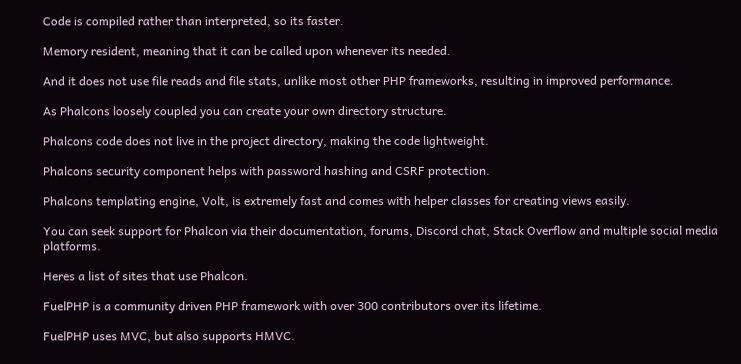Code is compiled rather than interpreted, so its faster.

Memory resident, meaning that it can be called upon whenever its needed.

And it does not use file reads and file stats, unlike most other PHP frameworks, resulting in improved performance.

As Phalcons loosely coupled you can create your own directory structure.

Phalcons code does not live in the project directory, making the code lightweight.

Phalcons security component helps with password hashing and CSRF protection.

Phalcons templating engine, Volt, is extremely fast and comes with helper classes for creating views easily.

You can seek support for Phalcon via their documentation, forums, Discord chat, Stack Overflow and multiple social media platforms.

Heres a list of sites that use Phalcon.

FuelPHP is a community driven PHP framework with over 300 contributors over its lifetime.

FuelPHP uses MVC, but also supports HMVC.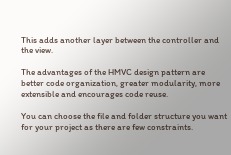This adds another layer between the controller and the view.

The advantages of the HMVC design pattern are better code organization, greater modularity, more extensible and encourages code reuse.

You can choose the file and folder structure you want for your project as there are few constraints.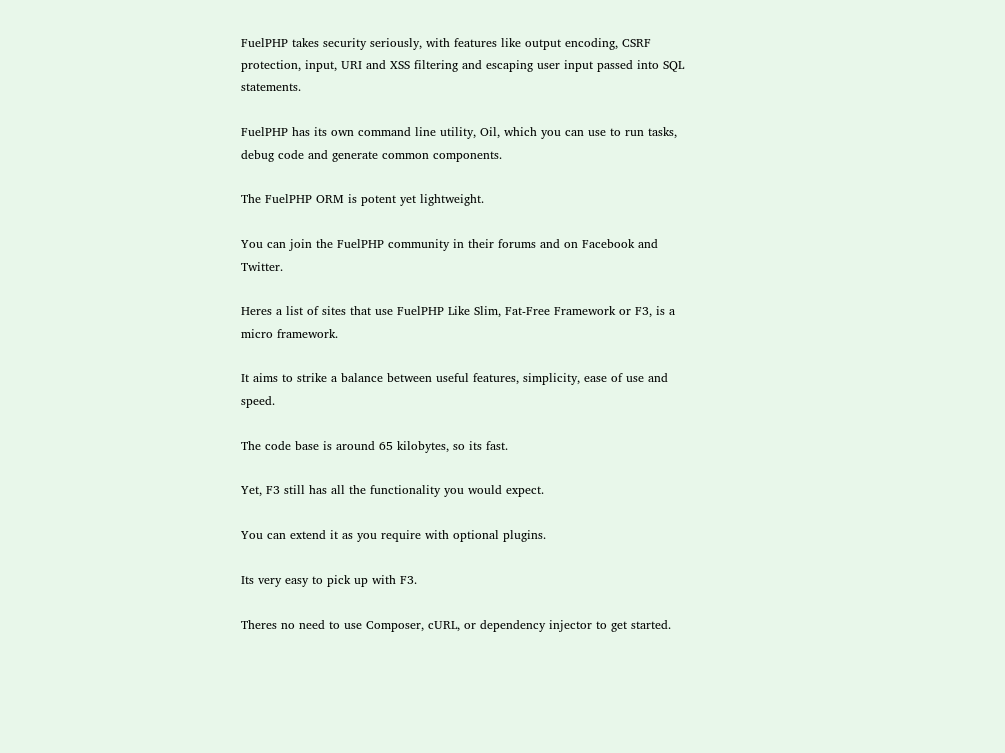FuelPHP takes security seriously, with features like output encoding, CSRF protection, input, URI and XSS filtering and escaping user input passed into SQL statements.

FuelPHP has its own command line utility, Oil, which you can use to run tasks, debug code and generate common components.

The FuelPHP ORM is potent yet lightweight.

You can join the FuelPHP community in their forums and on Facebook and Twitter.

Heres a list of sites that use FuelPHP Like Slim, Fat-Free Framework or F3, is a micro framework.

It aims to strike a balance between useful features, simplicity, ease of use and speed.

The code base is around 65 kilobytes, so its fast.

Yet, F3 still has all the functionality you would expect.

You can extend it as you require with optional plugins.

Its very easy to pick up with F3.

Theres no need to use Composer, cURL, or dependency injector to get started.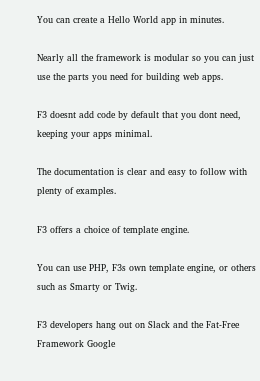You can create a Hello World app in minutes.

Nearly all the framework is modular so you can just use the parts you need for building web apps.

F3 doesnt add code by default that you dont need, keeping your apps minimal.

The documentation is clear and easy to follow with plenty of examples.

F3 offers a choice of template engine.

You can use PHP, F3s own template engine, or others such as Smarty or Twig.

F3 developers hang out on Slack and the Fat-Free Framework Google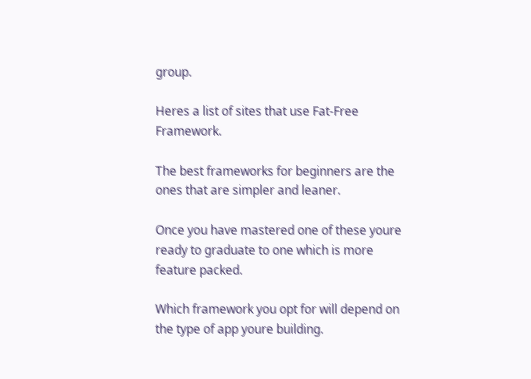group.

Heres a list of sites that use Fat-Free Framework.

The best frameworks for beginners are the ones that are simpler and leaner.

Once you have mastered one of these youre ready to graduate to one which is more feature packed.

Which framework you opt for will depend on the type of app youre building.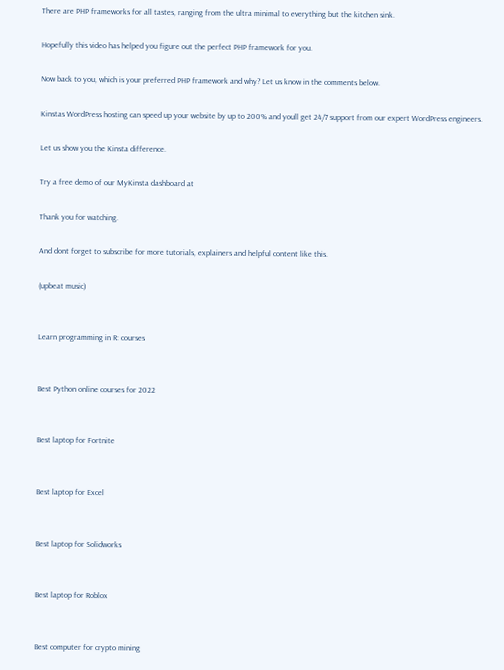There are PHP frameworks for all tastes, ranging from the ultra minimal to everything but the kitchen sink.

Hopefully this video has helped you figure out the perfect PHP framework for you.

Now back to you, which is your preferred PHP framework and why? Let us know in the comments below.

Kinstas WordPress hosting can speed up your website by up to 200% and youll get 24/7 support from our expert WordPress engineers.

Let us show you the Kinsta difference.

Try a free demo of our MyKinsta dashboard at

Thank you for watching.

And dont forget to subscribe for more tutorials, explainers and helpful content like this.

(upbeat music)


Learn programming in R: courses


Best Python online courses for 2022


Best laptop for Fortnite


Best laptop for Excel


Best laptop for Solidworks


Best laptop for Roblox


Best computer for crypto mining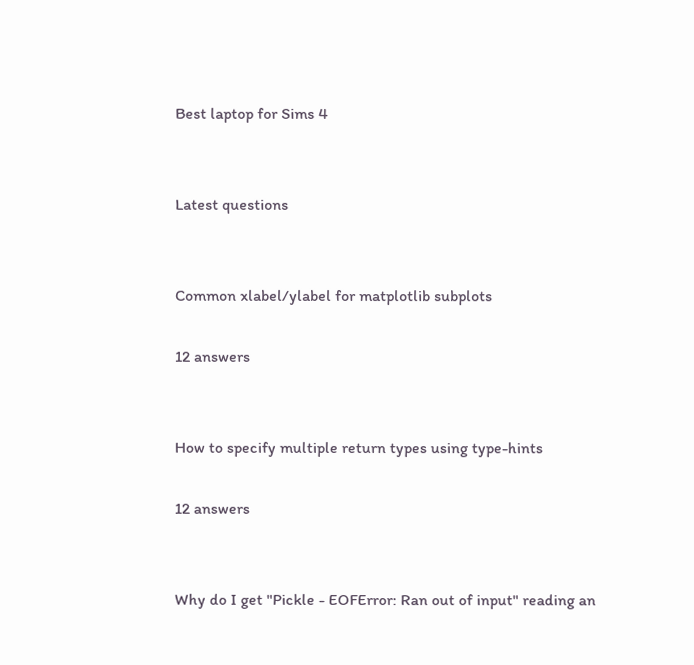Best laptop for Sims 4


Latest questions


Common xlabel/ylabel for matplotlib subplots

12 answers


How to specify multiple return types using type-hints

12 answers


Why do I get "Pickle - EOFError: Ran out of input" reading an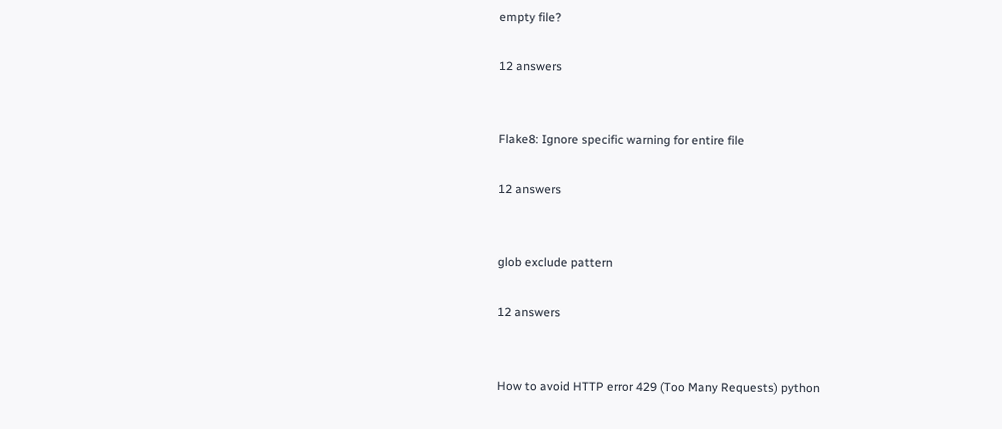empty file?

12 answers


Flake8: Ignore specific warning for entire file

12 answers


glob exclude pattern

12 answers


How to avoid HTTP error 429 (Too Many Requests) python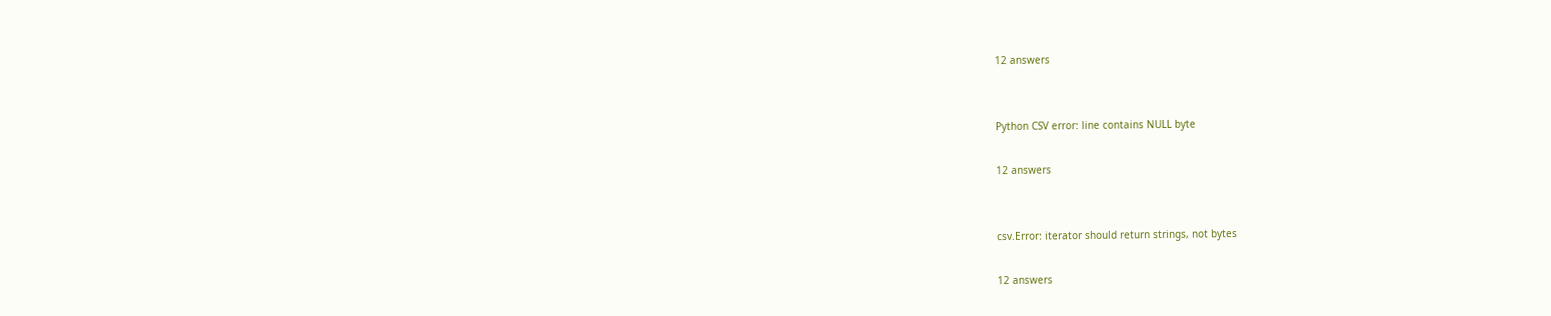12 answers


Python CSV error: line contains NULL byte

12 answers


csv.Error: iterator should return strings, not bytes

12 answers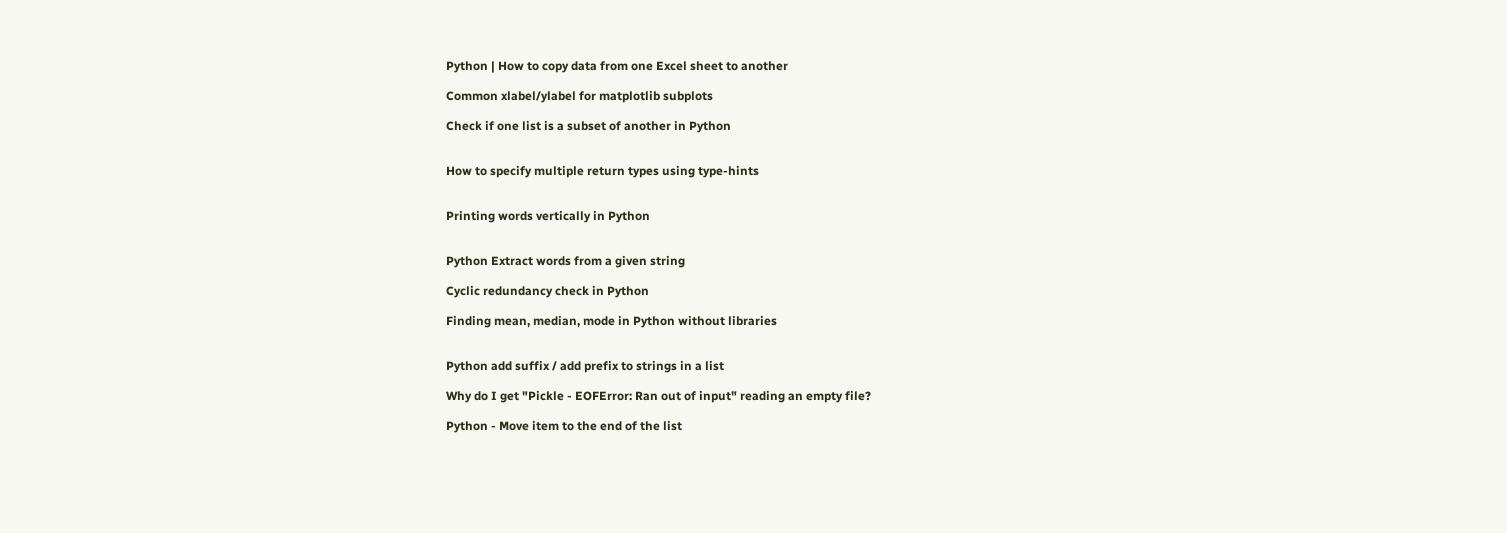Python | How to copy data from one Excel sheet to another

Common xlabel/ylabel for matplotlib subplots

Check if one list is a subset of another in Python


How to specify multiple return types using type-hints


Printing words vertically in Python


Python Extract words from a given string

Cyclic redundancy check in Python

Finding mean, median, mode in Python without libraries


Python add suffix / add prefix to strings in a list

Why do I get "Pickle - EOFError: Ran out of input" reading an empty file?

Python - Move item to the end of the list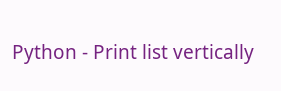Python - Print list vertically